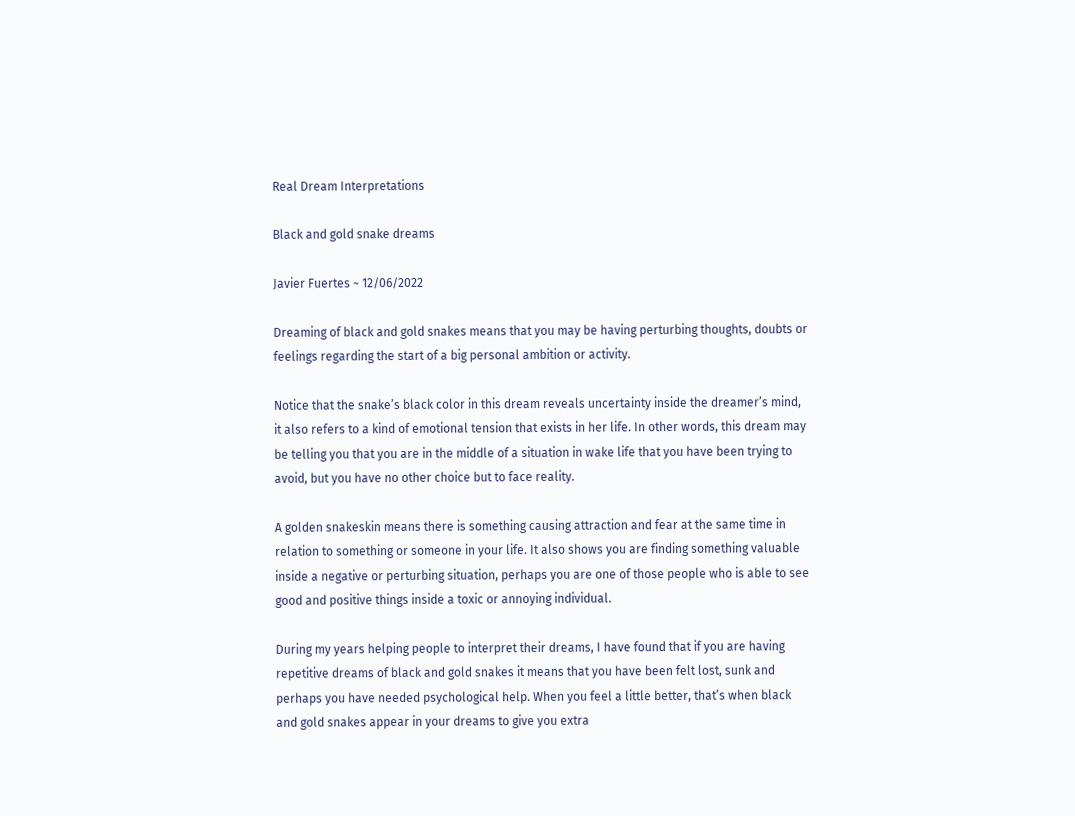Real Dream Interpretations

Black and gold snake dreams

Javier Fuertes ~ 12/06/2022

Dreaming of black and gold snakes means that you may be having perturbing thoughts, doubts or feelings regarding the start of a big personal ambition or activity.

Notice that the snake’s black color in this dream reveals uncertainty inside the dreamer’s mind, it also refers to a kind of emotional tension that exists in her life. In other words, this dream may be telling you that you are in the middle of a situation in wake life that you have been trying to avoid, but you have no other choice but to face reality.

A golden snakeskin means there is something causing attraction and fear at the same time in relation to something or someone in your life. It also shows you are finding something valuable inside a negative or perturbing situation, perhaps you are one of those people who is able to see good and positive things inside a toxic or annoying individual.

During my years helping people to interpret their dreams, I have found that if you are having repetitive dreams of black and gold snakes it means that you have been felt lost, sunk and perhaps you have needed psychological help. When you feel a little better, that’s when black and gold snakes appear in your dreams to give you extra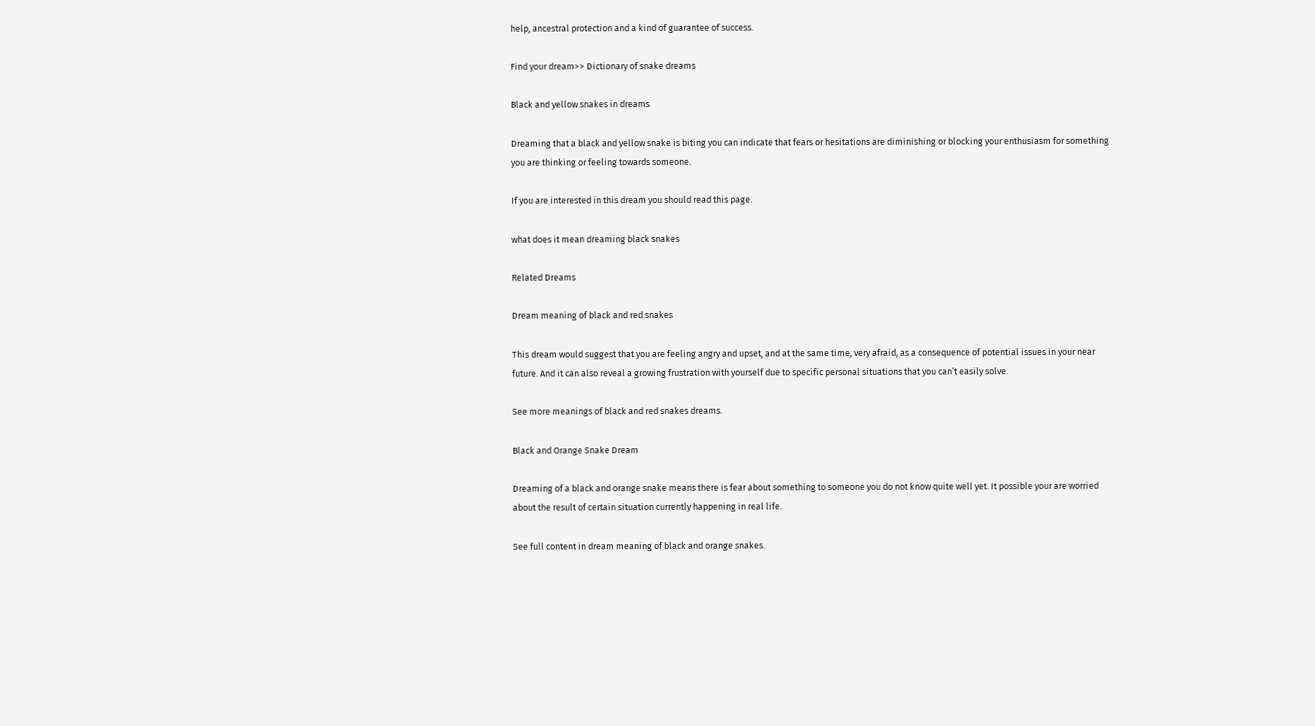help, ancestral protection and a kind of guarantee of success.

Find your dream>> Dictionary of snake dreams

Black and yellow snakes in dreams

Dreaming that a black and yellow snake is biting you can indicate that fears or hesitations are diminishing or blocking your enthusiasm for something you are thinking or feeling towards someone.

If you are interested in this dream you should read this page.

what does it mean dreaming black snakes

Related Dreams

Dream meaning of black and red snakes

This dream would suggest that you are feeling angry and upset, and at the same time, very afraid, as a consequence of potential issues in your near future. And it can also reveal a growing frustration with yourself due to specific personal situations that you can’t easily solve.

See more meanings of black and red snakes dreams.

Black and Orange Snake Dream

Dreaming of a black and orange snake means there is fear about something to someone you do not know quite well yet. It possible your are worried about the result of certain situation currently happening in real life.

See full content in dream meaning of black and orange snakes.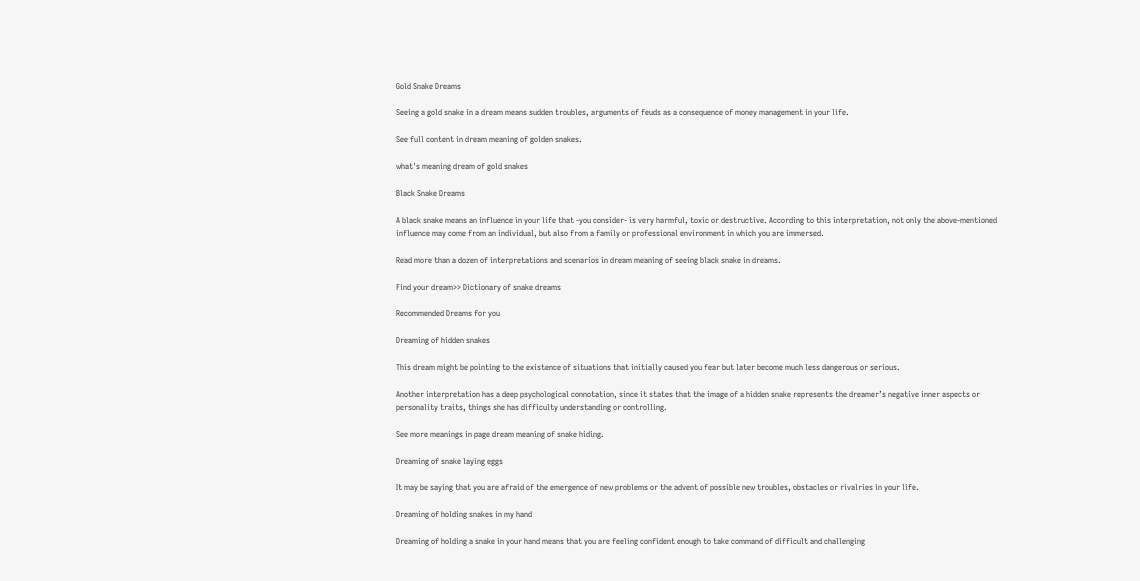Gold Snake Dreams

Seeing a gold snake in a dream means sudden troubles, arguments of feuds as a consequence of money management in your life.

See full content in dream meaning of golden snakes.

what's meaning dream of gold snakes

Black Snake Dreams

A black snake means an influence in your life that -you consider- is very harmful, toxic or destructive. According to this interpretation, not only the above-mentioned influence may come from an individual, but also from a family or professional environment in which you are immersed.

Read more than a dozen of interpretations and scenarios in dream meaning of seeing black snake in dreams.

Find your dream>> Dictionary of snake dreams

Recommended Dreams for you

Dreaming of hidden snakes

This dream might be pointing to the existence of situations that initially caused you fear but later become much less dangerous or serious.

Another interpretation has a deep psychological connotation, since it states that the image of a hidden snake represents the dreamer’s negative inner aspects or personality traits, things she has difficulty understanding or controlling.

See more meanings in page dream meaning of snake hiding.

Dreaming of snake laying eggs

It may be saying that you are afraid of the emergence of new problems or the advent of possible new troubles, obstacles or rivalries in your life.

Dreaming of holding snakes in my hand

Dreaming of holding a snake in your hand means that you are feeling confident enough to take command of difficult and challenging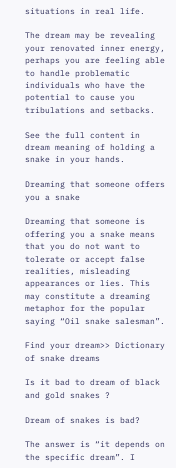situations in real life.

The dream may be revealing your renovated inner energy, perhaps you are feeling able to handle problematic individuals who have the potential to cause you tribulations and setbacks.

See the full content in dream meaning of holding a snake in your hands.

Dreaming that someone offers you a snake

Dreaming that someone is offering you a snake means that you do not want to tolerate or accept false realities, misleading appearances or lies. This may constitute a dreaming metaphor for the popular saying “Oil snake salesman”.

Find your dream>> Dictionary of snake dreams

Is it bad to dream of black and gold snakes ?

Dream of snakes is bad?

The answer is “it depends on the specific dream”. I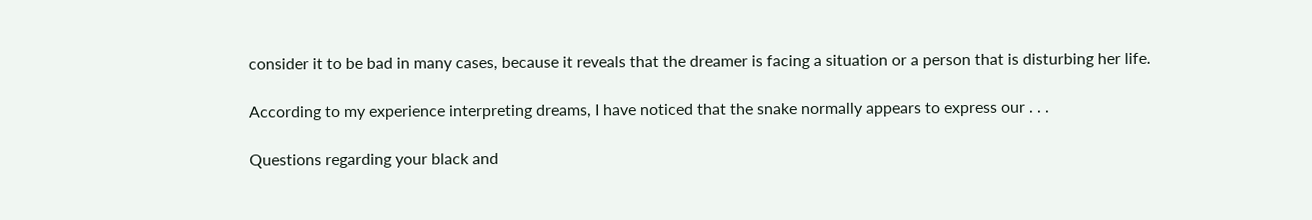consider it to be bad in many cases, because it reveals that the dreamer is facing a situation or a person that is disturbing her life.

According to my experience interpreting dreams, I have noticed that the snake normally appears to express our . . .

Questions regarding your black and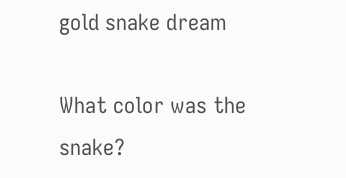gold snake dream

What color was the snake?